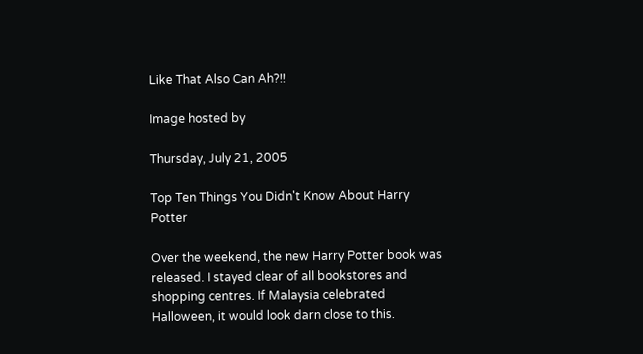Like That Also Can Ah?!!

Image hosted by

Thursday, July 21, 2005

Top Ten Things You Didn't Know About Harry Potter

Over the weekend, the new Harry Potter book was released. I stayed clear of all bookstores and shopping centres. If Malaysia celebrated Halloween, it would look darn close to this.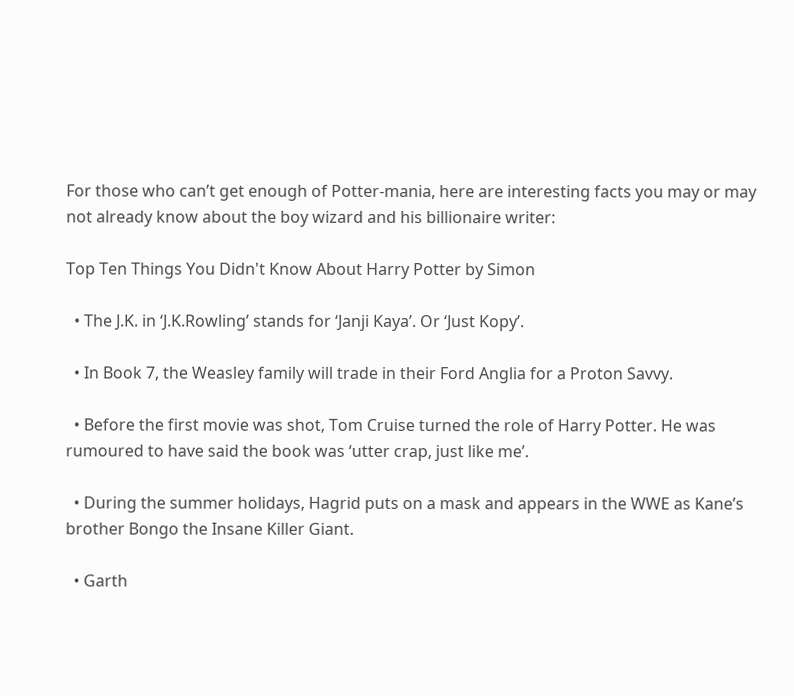For those who can’t get enough of Potter-mania, here are interesting facts you may or may not already know about the boy wizard and his billionaire writer:

Top Ten Things You Didn't Know About Harry Potter by Simon

  • The J.K. in ‘J.K.Rowling’ stands for ‘Janji Kaya’. Or ‘Just Kopy’.

  • In Book 7, the Weasley family will trade in their Ford Anglia for a Proton Savvy.

  • Before the first movie was shot, Tom Cruise turned the role of Harry Potter. He was rumoured to have said the book was ‘utter crap, just like me’.

  • During the summer holidays, Hagrid puts on a mask and appears in the WWE as Kane’s brother Bongo the Insane Killer Giant.

  • Garth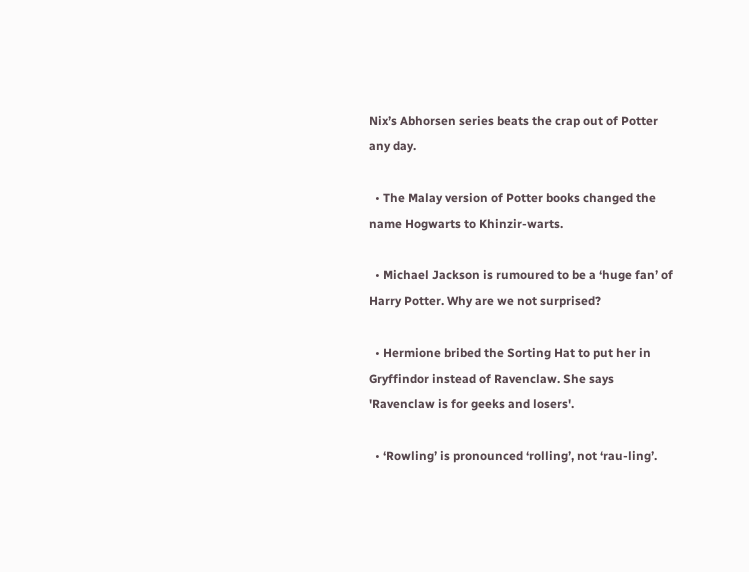Nix’s Abhorsen series beats the crap out of Potter any day.

  • The Malay version of Potter books changed the name Hogwarts to Khinzir-warts.

  • Michael Jackson is rumoured to be a ‘huge fan’ of Harry Potter. Why are we not surprised?

  • Hermione bribed the Sorting Hat to put her in Gryffindor instead of Ravenclaw. She says 'Ravenclaw is for geeks and losers'.

  • ‘Rowling’ is pronounced ‘rolling’, not ‘rau-ling’.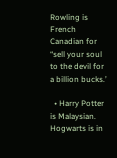Rowling is French Canadian for “sell your soul to the devil for a billion bucks.’

  • Harry Potter is Malaysian. Hogwarts is in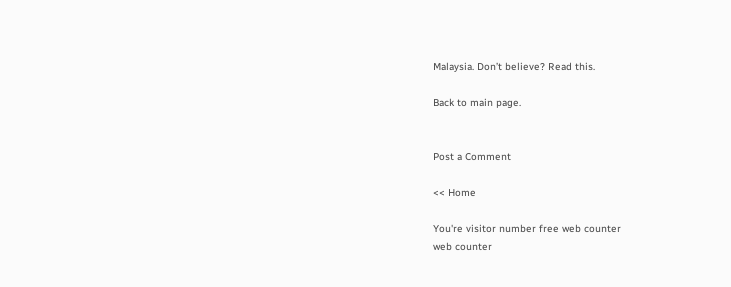Malaysia. Don’t believe? Read this.

Back to main page.


Post a Comment

<< Home

You're visitor number free web counter
web counter